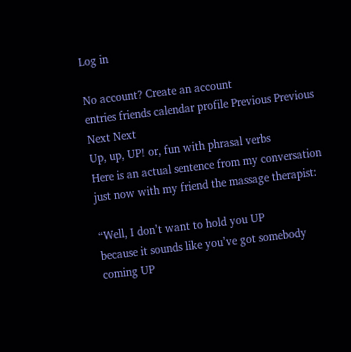Log in

No account? Create an account
entries friends calendar profile Previous Previous Next Next
Up, up, UP! or, fun with phrasal verbs
Here is an actual sentence from my conversation just now with my friend the massage therapist:

“Well, I don’t want to hold you UP
because it sounds like you’ve got somebody coming UP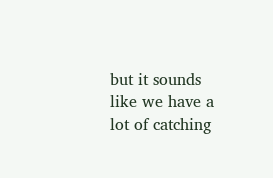but it sounds like we have a lot of catching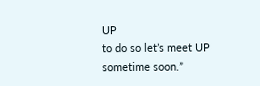UP
to do so let’s meet UP
sometime soon.”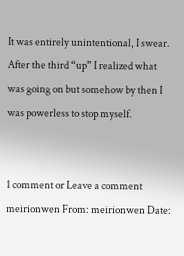It was entirely unintentional, I swear. After the third “up” I realized what was going on but somehow by then I was powerless to stop myself.


1 comment or Leave a comment
meirionwen From: meirionwen Date: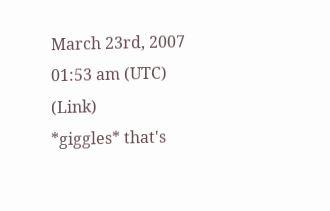March 23rd, 2007 01:53 am (UTC) (Link)
*giggles* that's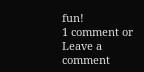fun!
1 comment or Leave a comment